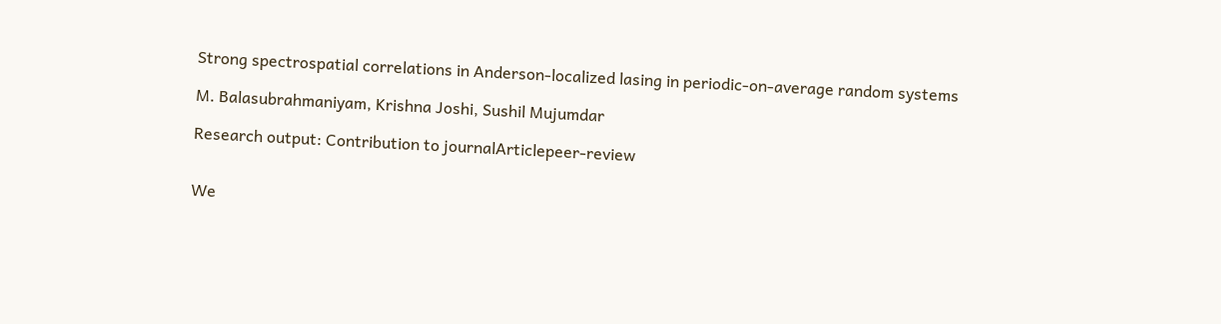Strong spectrospatial correlations in Anderson-localized lasing in periodic-on-average random systems

M. Balasubrahmaniyam, Krishna Joshi, Sushil Mujumdar

Research output: Contribution to journalArticlepeer-review


We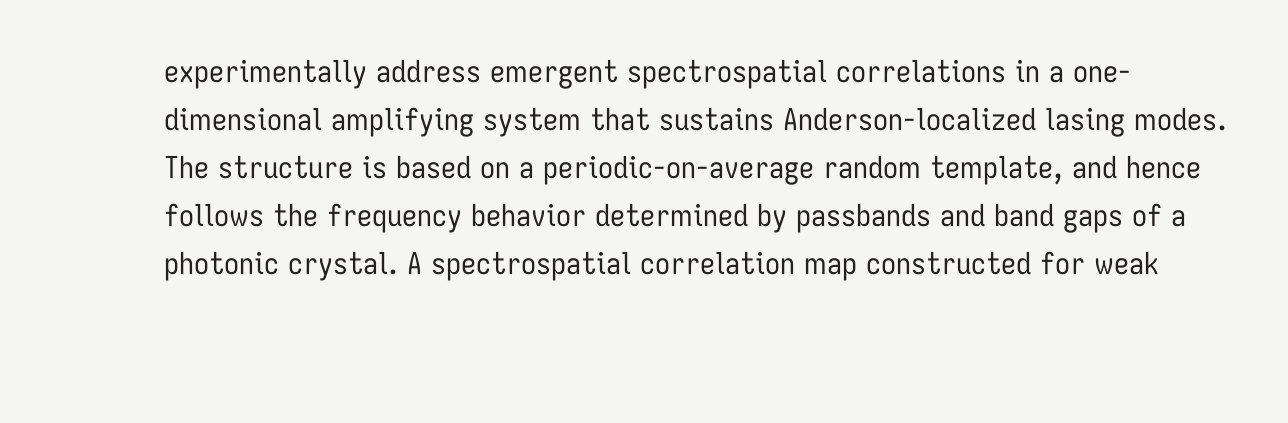experimentally address emergent spectrospatial correlations in a one-dimensional amplifying system that sustains Anderson-localized lasing modes. The structure is based on a periodic-on-average random template, and hence follows the frequency behavior determined by passbands and band gaps of a photonic crystal. A spectrospatial correlation map constructed for weak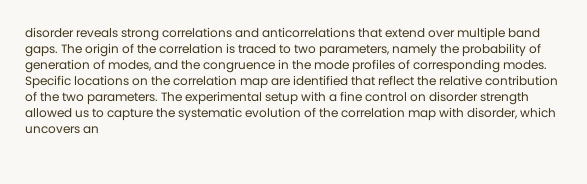disorder reveals strong correlations and anticorrelations that extend over multiple band gaps. The origin of the correlation is traced to two parameters, namely the probability of generation of modes, and the congruence in the mode profiles of corresponding modes. Specific locations on the correlation map are identified that reflect the relative contribution of the two parameters. The experimental setup with a fine control on disorder strength allowed us to capture the systematic evolution of the correlation map with disorder, which uncovers an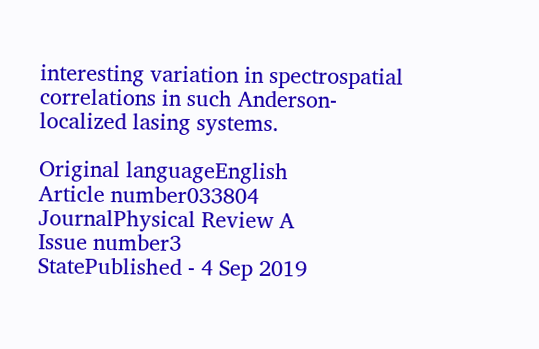interesting variation in spectrospatial correlations in such Anderson-localized lasing systems.

Original languageEnglish
Article number033804
JournalPhysical Review A
Issue number3
StatePublished - 4 Sep 2019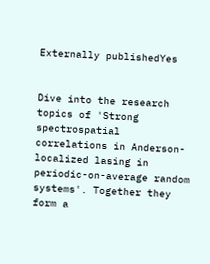Externally publishedYes


Dive into the research topics of 'Strong spectrospatial correlations in Anderson-localized lasing in periodic-on-average random systems'. Together they form a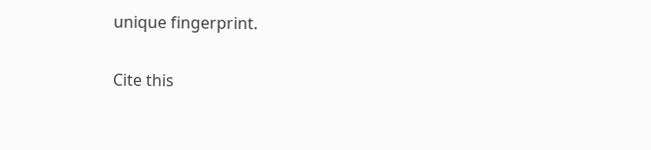unique fingerprint.

Cite this